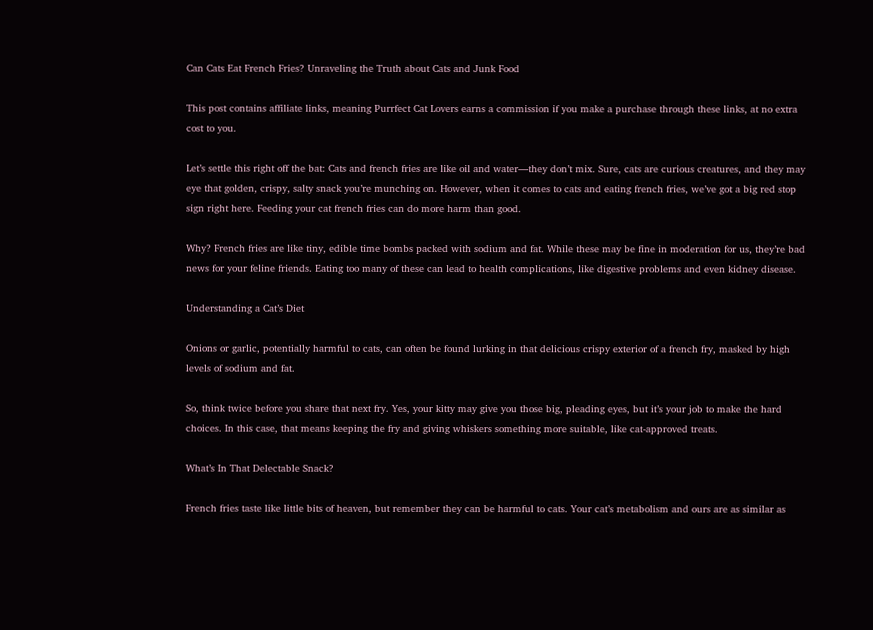Can Cats Eat French Fries? Unraveling the Truth about Cats and Junk Food

This post contains affiliate links, meaning Purrfect Cat Lovers earns a commission if you make a purchase through these links, at no extra cost to you.

Let’s settle this right off the bat: Cats and french fries are like oil and water—they don’t mix. Sure, cats are curious creatures, and they may eye that golden, crispy, salty snack you’re munching on. However, when it comes to cats and eating french fries, we’ve got a big red stop sign right here. Feeding your cat french fries can do more harm than good.

Why? French fries are like tiny, edible time bombs packed with sodium and fat. While these may be fine in moderation for us, they’re bad news for your feline friends. Eating too many of these can lead to health complications, like digestive problems and even kidney disease.

Understanding a Cat’s Diet

Onions or garlic, potentially harmful to cats, can often be found lurking in that delicious crispy exterior of a french fry, masked by high levels of sodium and fat.

So, think twice before you share that next fry. Yes, your kitty may give you those big, pleading eyes, but it’s your job to make the hard choices. In this case, that means keeping the fry and giving whiskers something more suitable, like cat-approved treats.

What’s In That Delectable Snack?

French fries taste like little bits of heaven, but remember they can be harmful to cats. Your cat’s metabolism and ours are as similar as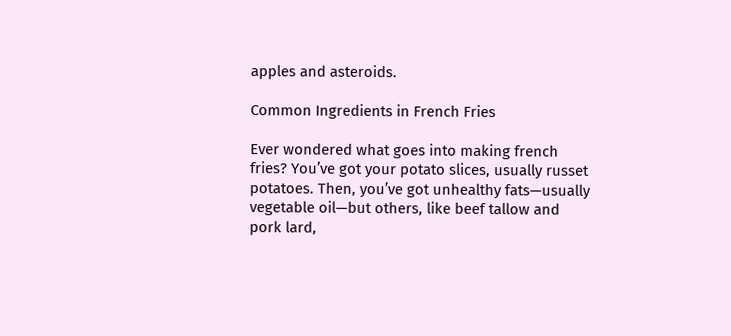apples and asteroids.

Common Ingredients in French Fries

Ever wondered what goes into making french fries? You’ve got your potato slices, usually russet potatoes. Then, you’ve got unhealthy fats—usually vegetable oil—but others, like beef tallow and pork lard,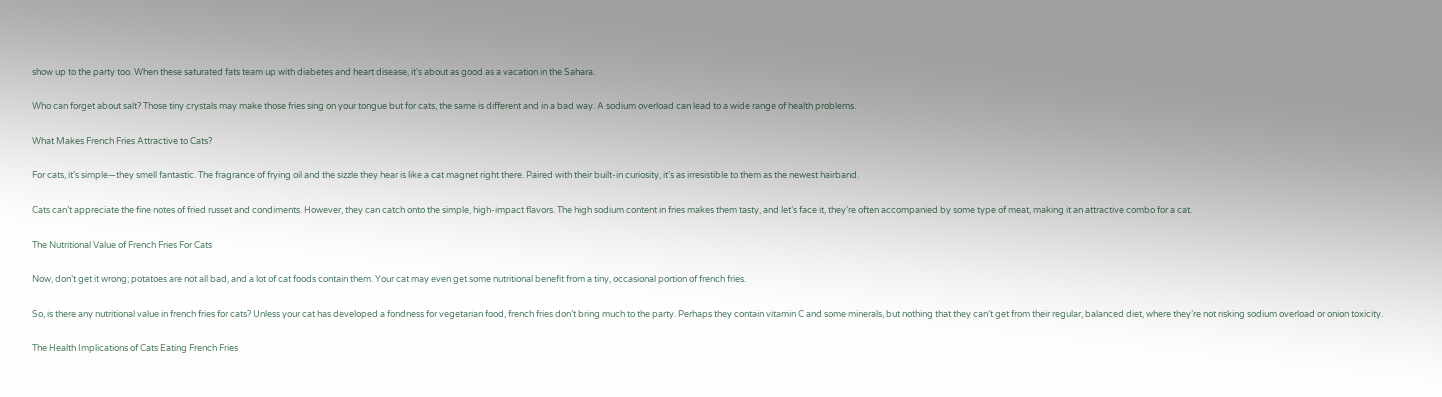show up to the party too. When these saturated fats team up with diabetes and heart disease, it’s about as good as a vacation in the Sahara.

Who can forget about salt? Those tiny crystals may make those fries sing on your tongue but for cats, the same is different and in a bad way. A sodium overload can lead to a wide range of health problems.

What Makes French Fries Attractive to Cats?

For cats, it’s simple—they smell fantastic. The fragrance of frying oil and the sizzle they hear is like a cat magnet right there. Paired with their built-in curiosity, it’s as irresistible to them as the newest hairband.

Cats can’t appreciate the fine notes of fried russet and condiments. However, they can catch onto the simple, high-impact flavors. The high sodium content in fries makes them tasty, and let’s face it, they’re often accompanied by some type of meat, making it an attractive combo for a cat.

The Nutritional Value of French Fries For Cats

Now, don’t get it wrong; potatoes are not all bad, and a lot of cat foods contain them. Your cat may even get some nutritional benefit from a tiny, occasional portion of french fries.

So, is there any nutritional value in french fries for cats? Unless your cat has developed a fondness for vegetarian food, french fries don’t bring much to the party. Perhaps they contain vitamin C and some minerals, but nothing that they can’t get from their regular, balanced diet, where they’re not risking sodium overload or onion toxicity.

The Health Implications of Cats Eating French Fries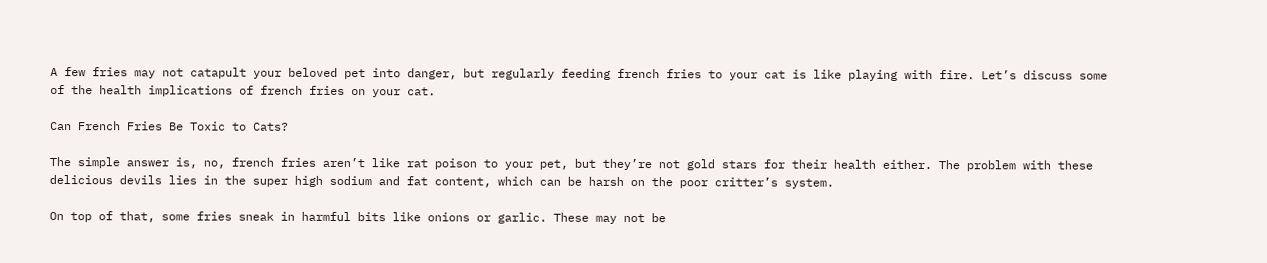A few fries may not catapult your beloved pet into danger, but regularly feeding french fries to your cat is like playing with fire. Let’s discuss some of the health implications of french fries on your cat.

Can French Fries Be Toxic to Cats?

The simple answer is, no, french fries aren’t like rat poison to your pet, but they’re not gold stars for their health either. The problem with these delicious devils lies in the super high sodium and fat content, which can be harsh on the poor critter’s system.

On top of that, some fries sneak in harmful bits like onions or garlic. These may not be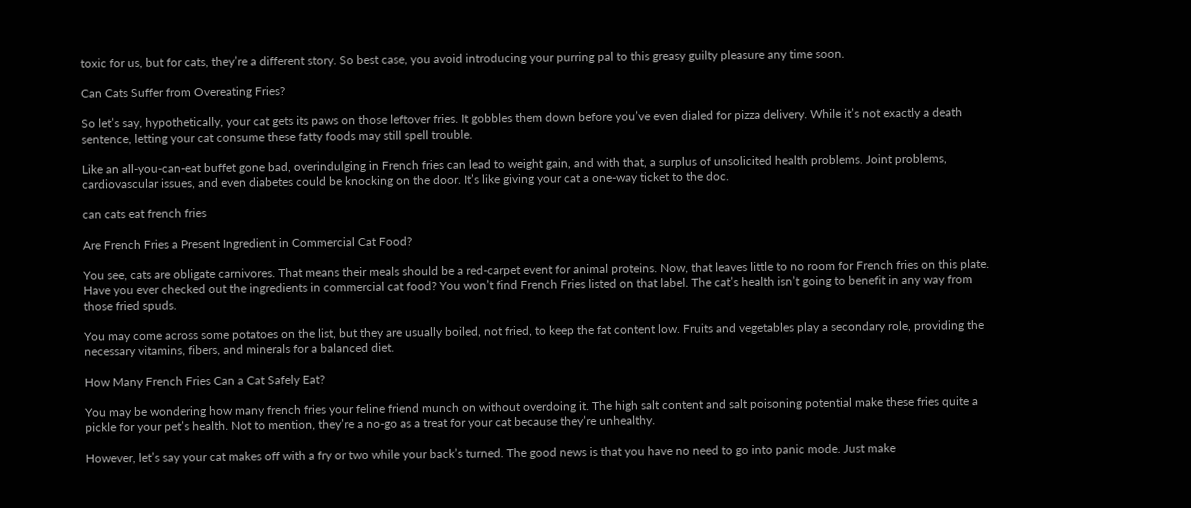toxic for us, but for cats, they’re a different story. So best case, you avoid introducing your purring pal to this greasy guilty pleasure any time soon.

Can Cats Suffer from Overeating Fries?

So let’s say, hypothetically, your cat gets its paws on those leftover fries. It gobbles them down before you’ve even dialed for pizza delivery. While it’s not exactly a death sentence, letting your cat consume these fatty foods may still spell trouble.

Like an all-you-can-eat buffet gone bad, overindulging in French fries can lead to weight gain, and with that, a surplus of unsolicited health problems. Joint problems, cardiovascular issues, and even diabetes could be knocking on the door. It’s like giving your cat a one-way ticket to the doc.

can cats eat french fries

Are French Fries a Present Ingredient in Commercial Cat Food?

You see, cats are obligate carnivores. That means their meals should be a red-carpet event for animal proteins. Now, that leaves little to no room for French fries on this plate. Have you ever checked out the ingredients in commercial cat food? You won’t find French Fries listed on that label. The cat’s health isn’t going to benefit in any way from those fried spuds.

You may come across some potatoes on the list, but they are usually boiled, not fried, to keep the fat content low. Fruits and vegetables play a secondary role, providing the necessary vitamins, fibers, and minerals for a balanced diet.

How Many French Fries Can a Cat Safely Eat?

You may be wondering how many french fries your feline friend munch on without overdoing it. The high salt content and salt poisoning potential make these fries quite a pickle for your pet’s health. Not to mention, they’re a no-go as a treat for your cat because they’re unhealthy.

However, let’s say your cat makes off with a fry or two while your back’s turned. The good news is that you have no need to go into panic mode. Just make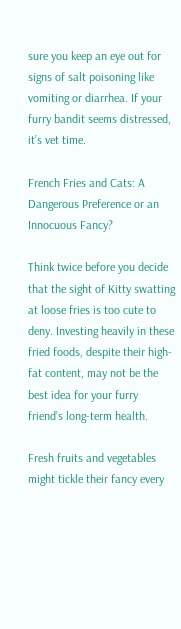sure you keep an eye out for signs of salt poisoning like vomiting or diarrhea. If your furry bandit seems distressed, it’s vet time.

French Fries and Cats: A Dangerous Preference or an Innocuous Fancy?

Think twice before you decide that the sight of Kitty swatting at loose fries is too cute to deny. Investing heavily in these fried foods, despite their high-fat content, may not be the best idea for your furry friend’s long-term health.

Fresh fruits and vegetables might tickle their fancy every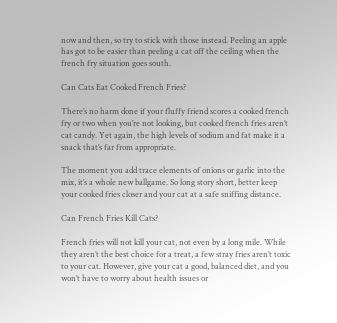now and then, so try to stick with those instead. Peeling an apple has got to be easier than peeling a cat off the ceiling when the french fry situation goes south.

Can Cats Eat Cooked French Fries?

There’s no harm done if your fluffy friend scores a cooked french fry or two when you’re not looking, but cooked french fries aren’t cat candy. Yet again, the high levels of sodium and fat make it a snack that’s far from appropriate.

The moment you add trace elements of onions or garlic into the mix, it’s a whole new ballgame. So long story short, better keep your cooked fries closer and your cat at a safe sniffing distance.

Can French Fries Kill Cats?

French fries will not kill your cat, not even by a long mile. While they aren’t the best choice for a treat, a few stray fries aren’t toxic to your cat. However, give your cat a good, balanced diet, and you won’t have to worry about health issues or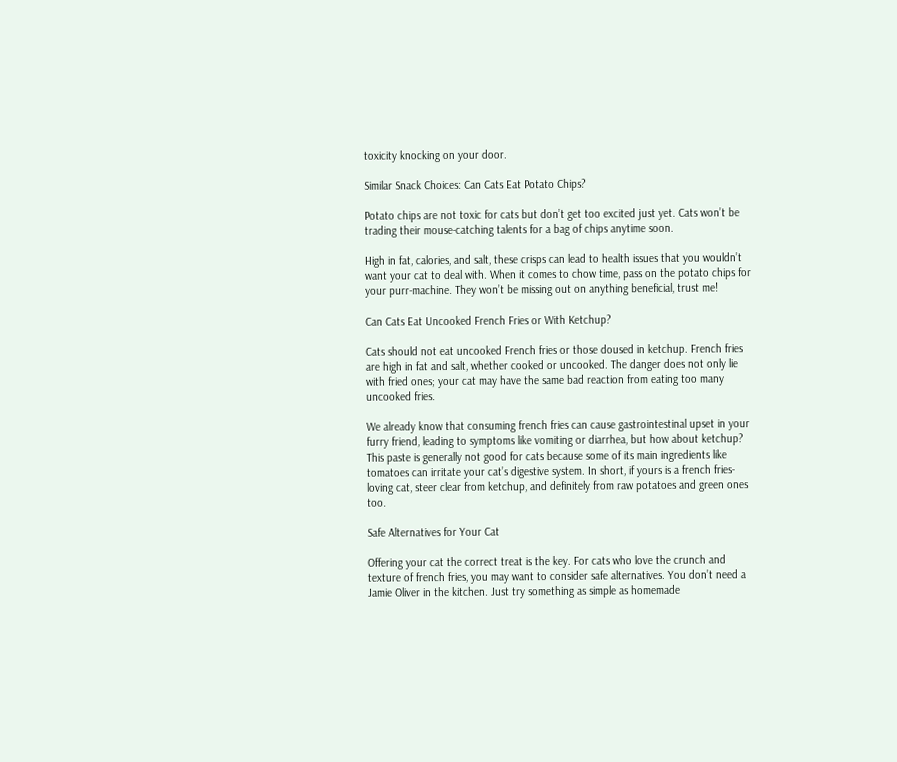toxicity knocking on your door.

Similar Snack Choices: Can Cats Eat Potato Chips?

Potato chips are not toxic for cats but don’t get too excited just yet. Cats won’t be trading their mouse-catching talents for a bag of chips anytime soon.

High in fat, calories, and salt, these crisps can lead to health issues that you wouldn’t want your cat to deal with. When it comes to chow time, pass on the potato chips for your purr-machine. They won’t be missing out on anything beneficial, trust me!

Can Cats Eat Uncooked French Fries or With Ketchup?

Cats should not eat uncooked French fries or those doused in ketchup. French fries are high in fat and salt, whether cooked or uncooked. The danger does not only lie with fried ones; your cat may have the same bad reaction from eating too many uncooked fries.

We already know that consuming french fries can cause gastrointestinal upset in your furry friend, leading to symptoms like vomiting or diarrhea, but how about ketchup? This paste is generally not good for cats because some of its main ingredients like tomatoes can irritate your cat’s digestive system. In short, if yours is a french fries-loving cat, steer clear from ketchup, and definitely from raw potatoes and green ones too.

Safe Alternatives for Your Cat

Offering your cat the correct treat is the key. For cats who love the crunch and texture of french fries, you may want to consider safe alternatives. You don’t need a Jamie Oliver in the kitchen. Just try something as simple as homemade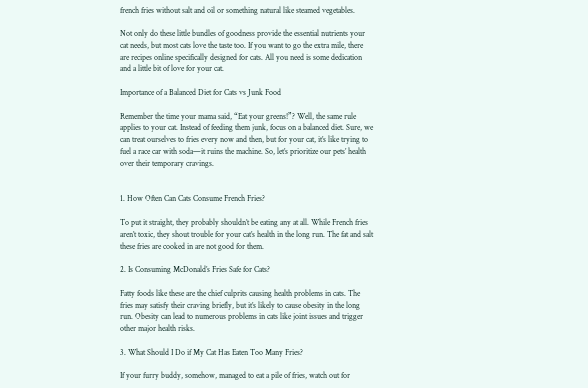french fries without salt and oil or something natural like steamed vegetables.

Not only do these little bundles of goodness provide the essential nutrients your cat needs, but most cats love the taste too. If you want to go the extra mile, there are recipes online specifically designed for cats. All you need is some dedication and a little bit of love for your cat.

Importance of a Balanced Diet for Cats vs Junk Food

Remember the time your mama said, “Eat your greens!”? Well, the same rule applies to your cat. Instead of feeding them junk, focus on a balanced diet. Sure, we can treat ourselves to fries every now and then, but for your cat, it’s like trying to fuel a race car with soda—it ruins the machine. So, let’s prioritize our pets’ health over their temporary cravings.


1. How Often Can Cats Consume French Fries?

To put it straight, they probably shouldn’t be eating any at all. While French fries aren’t toxic, they shout trouble for your cat’s health in the long run. The fat and salt these fries are cooked in are not good for them.

2. Is Consuming McDonald’s Fries Safe for Cats?

Fatty foods like these are the chief culprits causing health problems in cats. The fries may satisfy their craving briefly, but it’s likely to cause obesity in the long run. Obesity can lead to numerous problems in cats like joint issues and trigger other major health risks.

3. What Should I Do if My Cat Has Eaten Too Many Fries?

If your furry buddy, somehow, managed to eat a pile of fries, watch out for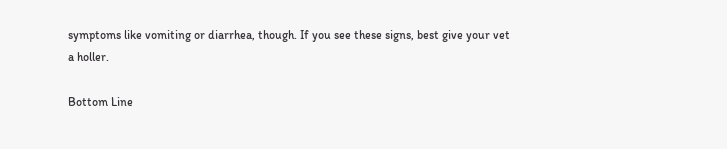symptoms like vomiting or diarrhea, though. If you see these signs, best give your vet a holler.

Bottom Line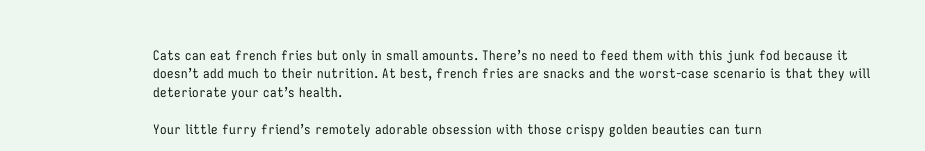Cats can eat french fries but only in small amounts. There’s no need to feed them with this junk fod because it doesn’t add much to their nutrition. At best, french fries are snacks and the worst-case scenario is that they will deteriorate your cat’s health.

Your little furry friend’s remotely adorable obsession with those crispy golden beauties can turn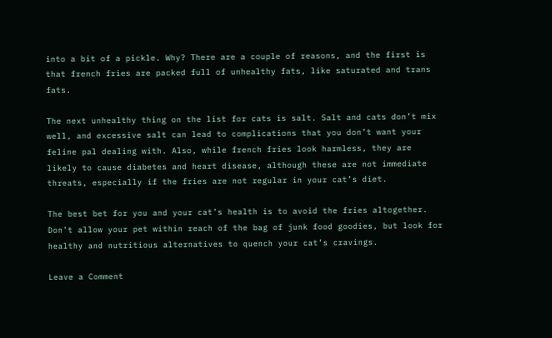into a bit of a pickle. Why? There are a couple of reasons, and the first is that french fries are packed full of unhealthy fats, like saturated and trans fats.

The next unhealthy thing on the list for cats is salt. Salt and cats don’t mix well, and excessive salt can lead to complications that you don’t want your feline pal dealing with. Also, while french fries look harmless, they are likely to cause diabetes and heart disease, although these are not immediate threats, especially if the fries are not regular in your cat’s diet.

The best bet for you and your cat’s health is to avoid the fries altogether. Don’t allow your pet within reach of the bag of junk food goodies, but look for healthy and nutritious alternatives to quench your cat’s cravings.

Leave a Comment